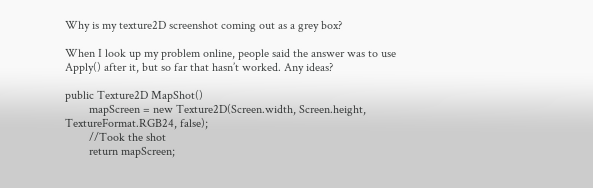Why is my texture2D screenshot coming out as a grey box?

When I look up my problem online, people said the answer was to use Apply() after it, but so far that hasn’t worked. Any ideas?

public Texture2D MapShot()
        mapScreen = new Texture2D(Screen.width, Screen.height, TextureFormat.RGB24, false);
        //Took the shot
        return mapScreen;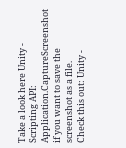Take a look here Unity - Scripting API: Application.CaptureScreenshot if you want to save the screenshot as a file.
Check this out: Unity -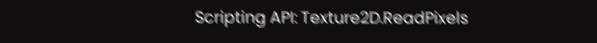Scripting API: Texture2D.ReadPixels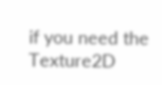if you need the Texture2D